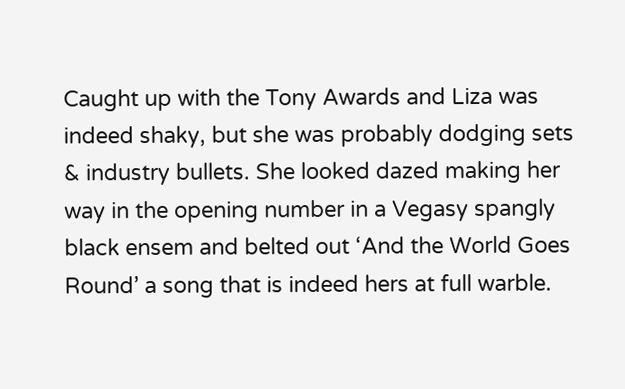Caught up with the Tony Awards and Liza was indeed shaky, but she was probably dodging sets & industry bullets. She looked dazed making her way in the opening number in a Vegasy spangly black ensem and belted out ‘And the World Goes Round’ a song that is indeed hers at full warble.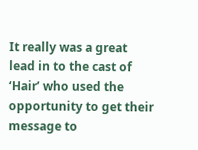It really was a great lead in to the cast of ‘Hair’ who used the opportunity to get their message to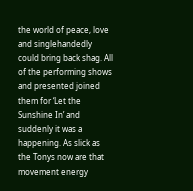the world of peace, love and singlehandedly could bring back shag. All of the performing shows and presented joined them for ‘Let the Sunshine In’ and suddenly it was a happening. As slick as the Tonys now are that movement energy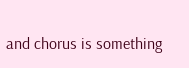and chorus is something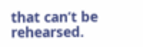that can’t be rehearsed.